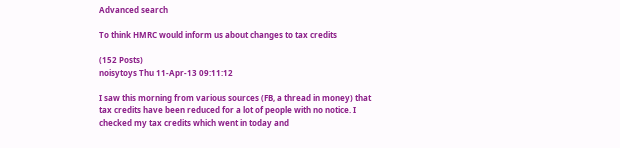Advanced search

To think HMRC would inform us about changes to tax credits

(152 Posts)
noisytoys Thu 11-Apr-13 09:11:12

I saw this morning from various sources (FB, a thread in money) that tax credits have been reduced for a lot of people with no notice. I checked my tax credits which went in today and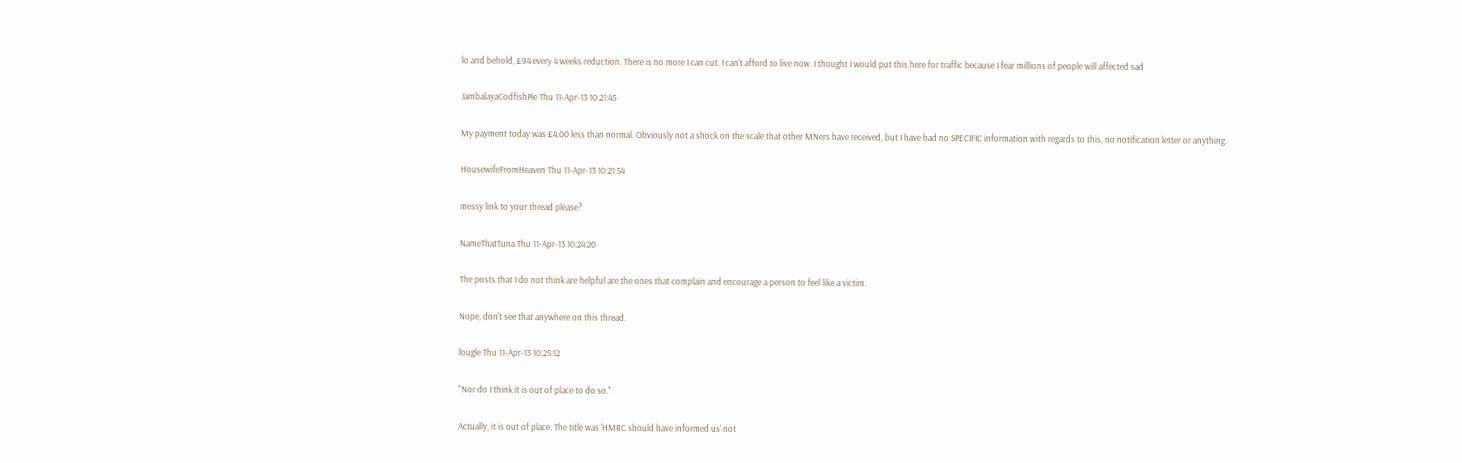lo and behold, £94 every 4 weeks reduction. There is no more I can cut. I can't afford to live now. I thought I would put this here for traffic because I fear millions of people will affected sad

JambalayaCodfishPie Thu 11-Apr-13 10:21:45

My payment today was £4.00 less than normal. Obviously not a shock on the scale that other MNers have received, but I have had no SPECIFIC information with regards to this, no notification letter or anything.

HousewifeFromHeaven Thu 11-Apr-13 10:21:54

messy link to your thread please?

NameThatTuna Thu 11-Apr-13 10:24:20

The posts that I do not think are helpful are the ones that complain and encourage a person to feel like a victim.

Nope, don't see that anywhere on this thread.

lougle Thu 11-Apr-13 10:25:12

"Nor do I think it is out of place to do so."

Actually, it is out of place. The title was 'HMRC should have informed us' not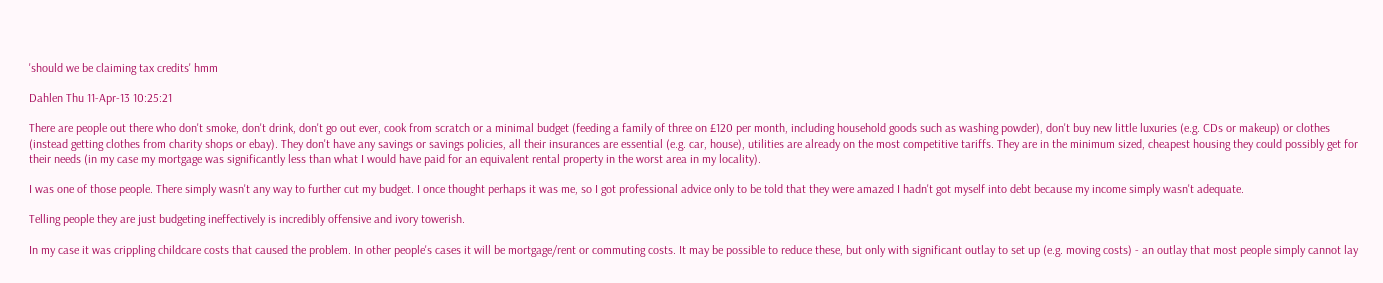'should we be claiming tax credits' hmm

Dahlen Thu 11-Apr-13 10:25:21

There are people out there who don't smoke, don't drink, don't go out ever, cook from scratch or a minimal budget (feeding a family of three on £120 per month, including household goods such as washing powder), don't buy new little luxuries (e.g. CDs or makeup) or clothes (instead getting clothes from charity shops or ebay). They don't have any savings or savings policies, all their insurances are essential (e.g. car, house), utilities are already on the most competitive tariffs. They are in the minimum sized, cheapest housing they could possibly get for their needs (in my case my mortgage was significantly less than what I would have paid for an equivalent rental property in the worst area in my locality).

I was one of those people. There simply wasn't any way to further cut my budget. I once thought perhaps it was me, so I got professional advice only to be told that they were amazed I hadn't got myself into debt because my income simply wasn't adequate.

Telling people they are just budgeting ineffectively is incredibly offensive and ivory towerish.

In my case it was crippling childcare costs that caused the problem. In other people's cases it will be mortgage/rent or commuting costs. It may be possible to reduce these, but only with significant outlay to set up (e.g. moving costs) - an outlay that most people simply cannot lay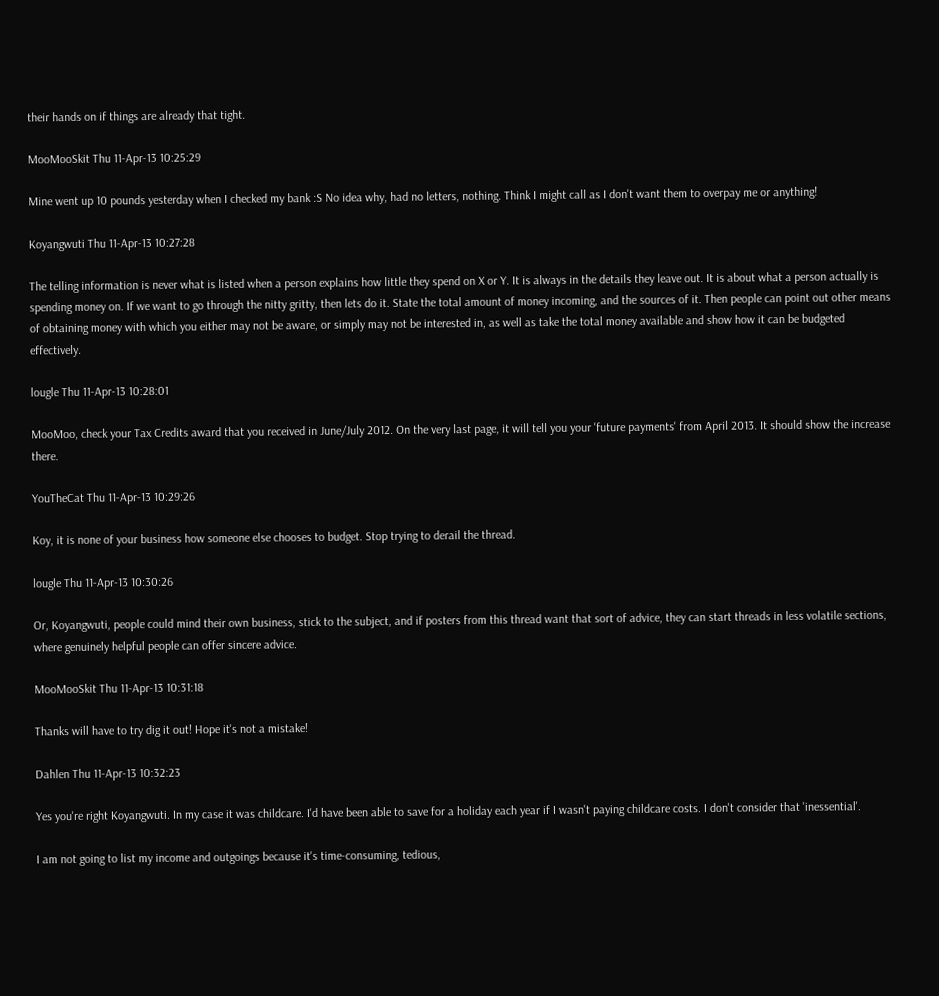their hands on if things are already that tight.

MooMooSkit Thu 11-Apr-13 10:25:29

Mine went up 10 pounds yesterday when I checked my bank :S No idea why, had no letters, nothing. Think I might call as I don't want them to overpay me or anything!

Koyangwuti Thu 11-Apr-13 10:27:28

The telling information is never what is listed when a person explains how little they spend on X or Y. It is always in the details they leave out. It is about what a person actually is spending money on. If we want to go through the nitty gritty, then lets do it. State the total amount of money incoming, and the sources of it. Then people can point out other means of obtaining money with which you either may not be aware, or simply may not be interested in, as well as take the total money available and show how it can be budgeted effectively.

lougle Thu 11-Apr-13 10:28:01

MooMoo, check your Tax Credits award that you received in June/July 2012. On the very last page, it will tell you your 'future payments' from April 2013. It should show the increase there.

YouTheCat Thu 11-Apr-13 10:29:26

Koy, it is none of your business how someone else chooses to budget. Stop trying to derail the thread.

lougle Thu 11-Apr-13 10:30:26

Or, Koyangwuti, people could mind their own business, stick to the subject, and if posters from this thread want that sort of advice, they can start threads in less volatile sections, where genuinely helpful people can offer sincere advice.

MooMooSkit Thu 11-Apr-13 10:31:18

Thanks will have to try dig it out! Hope it's not a mistake!

Dahlen Thu 11-Apr-13 10:32:23

Yes you're right Koyangwuti. In my case it was childcare. I'd have been able to save for a holiday each year if I wasn't paying childcare costs. I don't consider that 'inessential'.

I am not going to list my income and outgoings because it's time-consuming, tedious,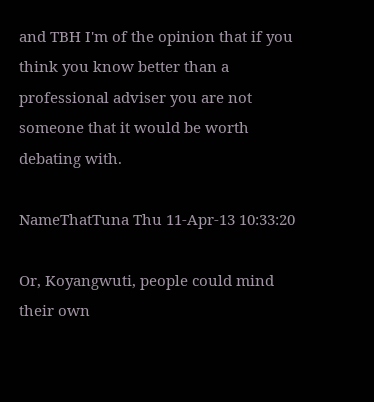and TBH I'm of the opinion that if you think you know better than a professional adviser you are not someone that it would be worth debating with.

NameThatTuna Thu 11-Apr-13 10:33:20

Or, Koyangwuti, people could mind their own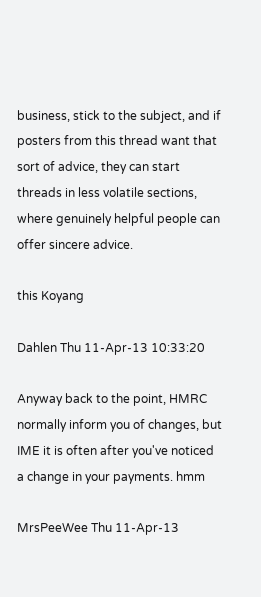business, stick to the subject, and if posters from this thread want that sort of advice, they can start threads in less volatile sections, where genuinely helpful people can offer sincere advice.

this Koyang

Dahlen Thu 11-Apr-13 10:33:20

Anyway back to the point, HMRC normally inform you of changes, but IME it is often after you've noticed a change in your payments. hmm

MrsPeeWee Thu 11-Apr-13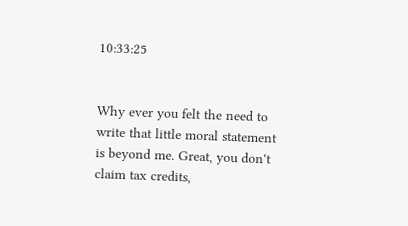10:33:25


Why ever you felt the need to write that little moral statement is beyond me. Great, you don't claim tax credits,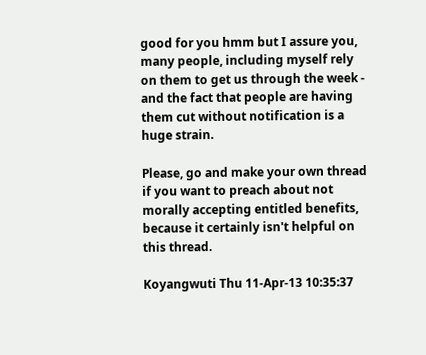good for you hmm but I assure you, many people, including myself rely on them to get us through the week - and the fact that people are having them cut without notification is a huge strain.

Please, go and make your own thread if you want to preach about not morally accepting entitled benefits, because it certainly isn't helpful on this thread.

Koyangwuti Thu 11-Apr-13 10:35:37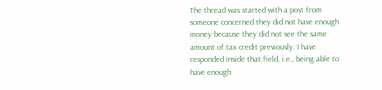The thread was started with a post from someone concerned they did not have enough money because they did not see the same amount of tax credit previously. I have responded inside that field, i.e., being able to have enough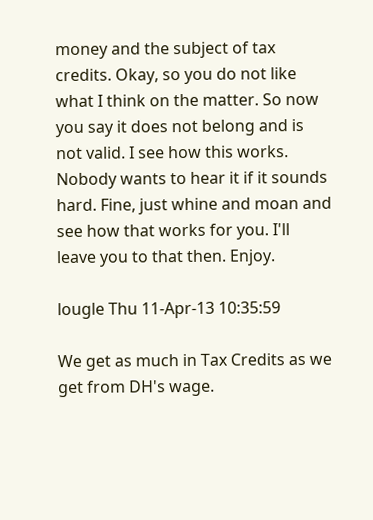money and the subject of tax credits. Okay, so you do not like what I think on the matter. So now you say it does not belong and is not valid. I see how this works. Nobody wants to hear it if it sounds hard. Fine, just whine and moan and see how that works for you. I'll leave you to that then. Enjoy.

lougle Thu 11-Apr-13 10:35:59

We get as much in Tax Credits as we get from DH's wage.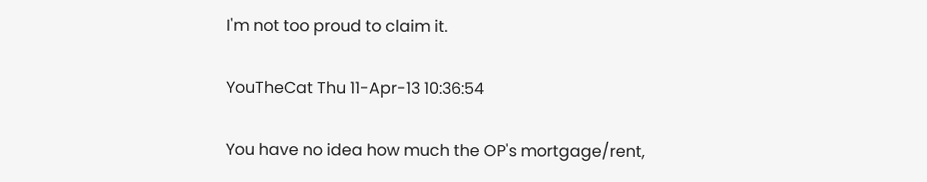I'm not too proud to claim it.

YouTheCat Thu 11-Apr-13 10:36:54

You have no idea how much the OP's mortgage/rent,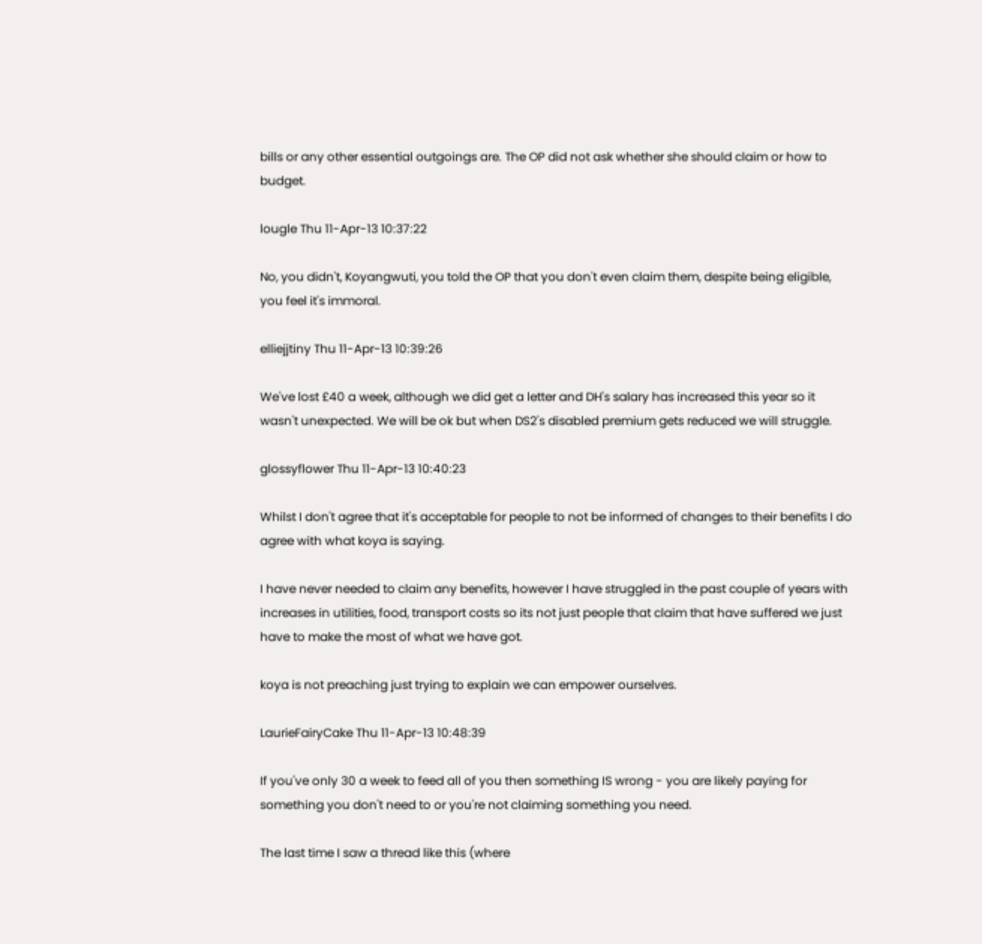bills or any other essential outgoings are. The OP did not ask whether she should claim or how to budget.

lougle Thu 11-Apr-13 10:37:22

No, you didn't, Koyangwuti, you told the OP that you don't even claim them, despite being eligible, you feel it's immoral.

elliejjtiny Thu 11-Apr-13 10:39:26

We've lost £40 a week, although we did get a letter and DH's salary has increased this year so it wasn't unexpected. We will be ok but when DS2's disabled premium gets reduced we will struggle.

glossyflower Thu 11-Apr-13 10:40:23

Whilst I don't agree that it's acceptable for people to not be informed of changes to their benefits I do agree with what koya is saying.

I have never needed to claim any benefits, however I have struggled in the past couple of years with increases in utilities, food, transport costs so its not just people that claim that have suffered we just have to make the most of what we have got.

koya is not preaching just trying to explain we can empower ourselves.

LaurieFairyCake Thu 11-Apr-13 10:48:39

If you've only 30 a week to feed all of you then something IS wrong - you are likely paying for something you don't need to or you're not claiming something you need.

The last time I saw a thread like this (where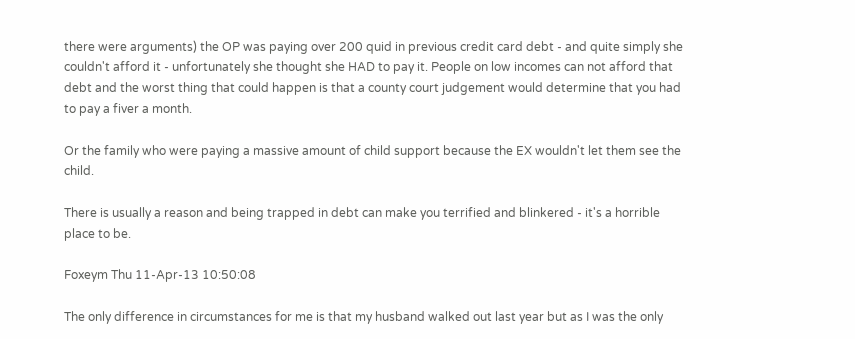there were arguments) the OP was paying over 200 quid in previous credit card debt - and quite simply she couldn't afford it - unfortunately she thought she HAD to pay it. People on low incomes can not afford that debt and the worst thing that could happen is that a county court judgement would determine that you had to pay a fiver a month.

Or the family who were paying a massive amount of child support because the EX wouldn't let them see the child.

There is usually a reason and being trapped in debt can make you terrified and blinkered - it's a horrible place to be.

Foxeym Thu 11-Apr-13 10:50:08

The only difference in circumstances for me is that my husband walked out last year but as I was the only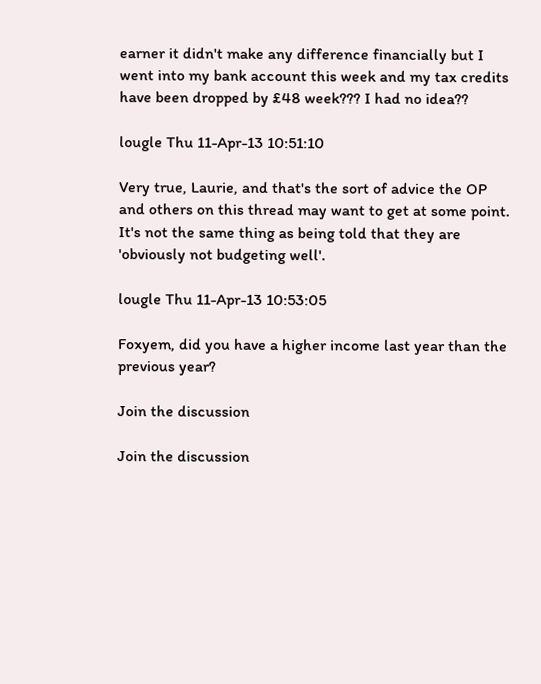earner it didn't make any difference financially but I went into my bank account this week and my tax credits have been dropped by £48 week??? I had no idea??

lougle Thu 11-Apr-13 10:51:10

Very true, Laurie, and that's the sort of advice the OP and others on this thread may want to get at some point. It's not the same thing as being told that they are 'obviously not budgeting well'.

lougle Thu 11-Apr-13 10:53:05

Foxyem, did you have a higher income last year than the previous year?

Join the discussion

Join the discussion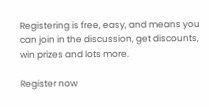Registering is free, easy, and means you can join in the discussion, get discounts, win prizes and lots more.

Register now